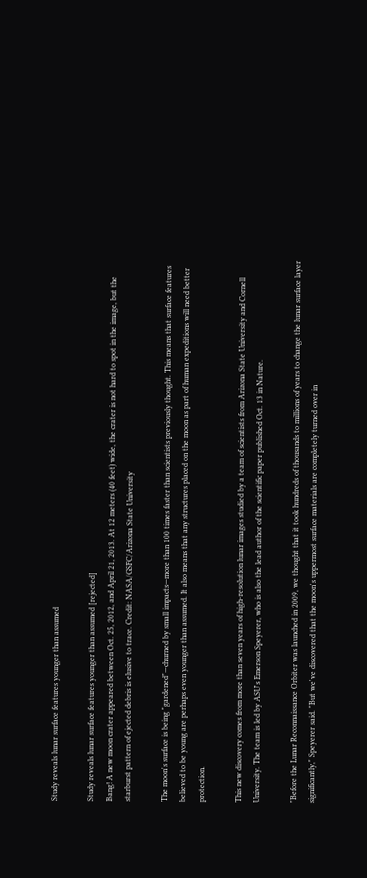Study reveals lunar surface features younger than assumed

Study reveals lunar surface features younger than assumed [rejected]
Bang! A new moon crater appeared between Oct. 25, 2012, and April 21, 2013. At 12 meters (40 feet) wide, the crater is not hard to spot in the image, but the starburst pattern of ejected debris is elusive to trace. Credit: NASA/GSFC/Arizona State University

The moon's surface is being "gardened"—churned by small impacts—more than 100 times faster than scientists previously thought. This means that surface features believed to be young are perhaps even younger than assumed. It also means that any structures placed on the moon as part of human expeditions will need better protection.

This new discovery comes from more than seven years of high-resolution lunar images studied by a team of scientists from Arizona State University and Cornell University. The team is led by ASU's Emerson Speyerer, who is also the lead author of the scientific paper published Oct. 13 in Nature.

"Before the Lunar Reconnaissance Orbiter was launched in 2009, we thought that it took hundreds of thousands to millions of years to change the lunar surface layer significantly," Speyerer said. "But we've discovered that the moon's uppermost surface materials are completely turned over in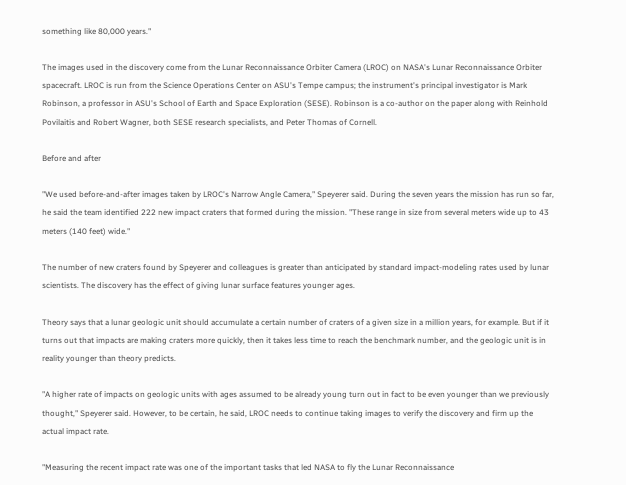something like 80,000 years."

The images used in the discovery come from the Lunar Reconnaissance Orbiter Camera (LROC) on NASA's Lunar Reconnaissance Orbiter spacecraft. LROC is run from the Science Operations Center on ASU's Tempe campus; the instrument's principal investigator is Mark Robinson, a professor in ASU's School of Earth and Space Exploration (SESE). Robinson is a co-author on the paper along with Reinhold Povilaitis and Robert Wagner, both SESE research specialists, and Peter Thomas of Cornell.

Before and after

"We used before-and-after images taken by LROC's Narrow Angle Camera," Speyerer said. During the seven years the mission has run so far, he said the team identified 222 new impact craters that formed during the mission. "These range in size from several meters wide up to 43 meters (140 feet) wide."

The number of new craters found by Speyerer and colleagues is greater than anticipated by standard impact-modeling rates used by lunar scientists. The discovery has the effect of giving lunar surface features younger ages.

Theory says that a lunar geologic unit should accumulate a certain number of craters of a given size in a million years, for example. But if it turns out that impacts are making craters more quickly, then it takes less time to reach the benchmark number, and the geologic unit is in reality younger than theory predicts.

"A higher rate of impacts on geologic units with ages assumed to be already young turn out in fact to be even younger than we previously thought," Speyerer said. However, to be certain, he said, LROC needs to continue taking images to verify the discovery and firm up the actual impact rate.

"Measuring the recent impact rate was one of the important tasks that led NASA to fly the Lunar Reconnaissance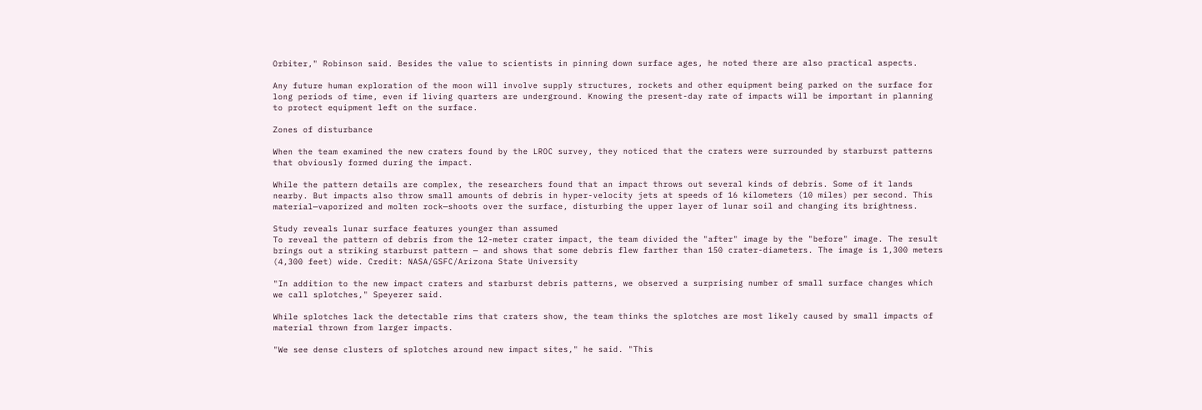Orbiter," Robinson said. Besides the value to scientists in pinning down surface ages, he noted there are also practical aspects.

Any future human exploration of the moon will involve supply structures, rockets and other equipment being parked on the surface for long periods of time, even if living quarters are underground. Knowing the present-day rate of impacts will be important in planning to protect equipment left on the surface.

Zones of disturbance

When the team examined the new craters found by the LROC survey, they noticed that the craters were surrounded by starburst patterns that obviously formed during the impact.

While the pattern details are complex, the researchers found that an impact throws out several kinds of debris. Some of it lands nearby. But impacts also throw small amounts of debris in hyper-velocity jets at speeds of 16 kilometers (10 miles) per second. This material—vaporized and molten rock—shoots over the surface, disturbing the upper layer of lunar soil and changing its brightness.

Study reveals lunar surface features younger than assumed
To reveal the pattern of debris from the 12-meter crater impact, the team divided the "after" image by the "before" image. The result brings out a striking starburst pattern — and shows that some debris flew farther than 150 crater-diameters. The image is 1,300 meters (4,300 feet) wide. Credit: NASA/GSFC/Arizona State University

"In addition to the new impact craters and starburst debris patterns, we observed a surprising number of small surface changes which we call splotches," Speyerer said.

While splotches lack the detectable rims that craters show, the team thinks the splotches are most likely caused by small impacts of material thrown from larger impacts.

"We see dense clusters of splotches around new impact sites," he said. "This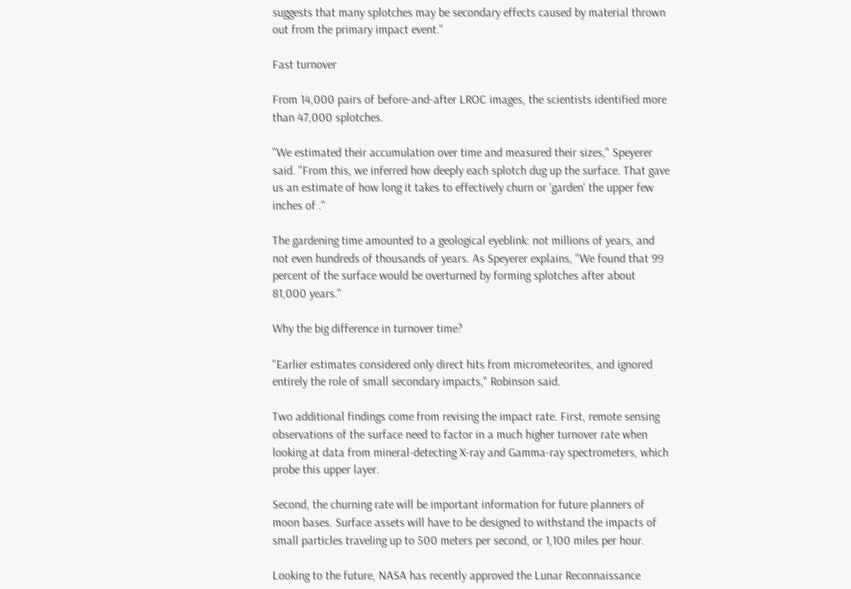suggests that many splotches may be secondary effects caused by material thrown out from the primary impact event."

Fast turnover

From 14,000 pairs of before-and-after LROC images, the scientists identified more than 47,000 splotches.

"We estimated their accumulation over time and measured their sizes," Speyerer said. "From this, we inferred how deeply each splotch dug up the surface. That gave us an estimate of how long it takes to effectively churn or 'garden' the upper few inches of ."

The gardening time amounted to a geological eyeblink: not millions of years, and not even hundreds of thousands of years. As Speyerer explains, "We found that 99 percent of the surface would be overturned by forming splotches after about 81,000 years."

Why the big difference in turnover time?

"Earlier estimates considered only direct hits from micrometeorites, and ignored entirely the role of small secondary impacts," Robinson said.

Two additional findings come from revising the impact rate. First, remote sensing observations of the surface need to factor in a much higher turnover rate when looking at data from mineral-detecting X-ray and Gamma-ray spectrometers, which probe this upper layer.

Second, the churning rate will be important information for future planners of moon bases. Surface assets will have to be designed to withstand the impacts of small particles traveling up to 500 meters per second, or 1,100 miles per hour.

Looking to the future, NASA has recently approved the Lunar Reconnaissance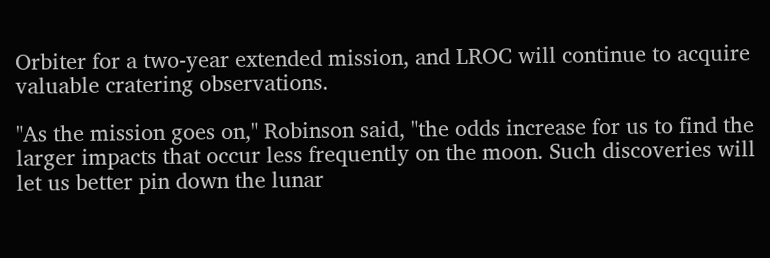Orbiter for a two-year extended mission, and LROC will continue to acquire valuable cratering observations.

"As the mission goes on," Robinson said, "the odds increase for us to find the larger impacts that occur less frequently on the moon. Such discoveries will let us better pin down the lunar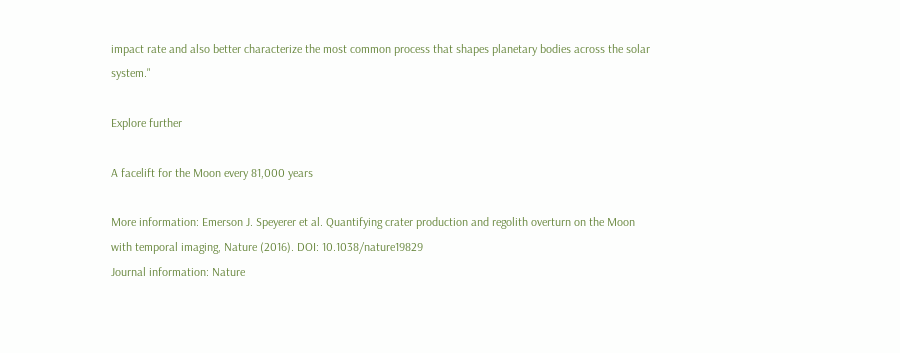impact rate and also better characterize the most common process that shapes planetary bodies across the solar system."

Explore further

A facelift for the Moon every 81,000 years

More information: Emerson J. Speyerer et al. Quantifying crater production and regolith overturn on the Moon with temporal imaging, Nature (2016). DOI: 10.1038/nature19829
Journal information: Nature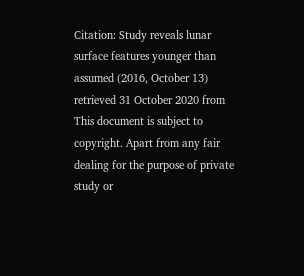Citation: Study reveals lunar surface features younger than assumed (2016, October 13) retrieved 31 October 2020 from
This document is subject to copyright. Apart from any fair dealing for the purpose of private study or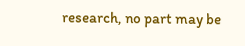research, no part may be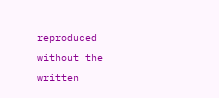reproduced without the written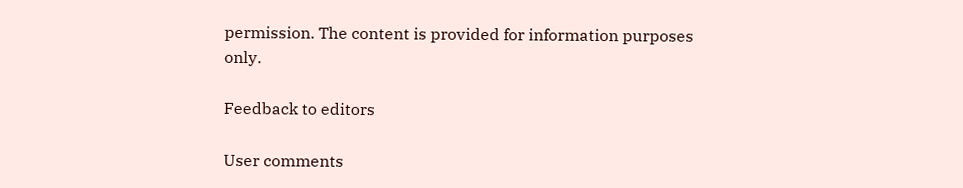permission. The content is provided for information purposes only.

Feedback to editors

User comments